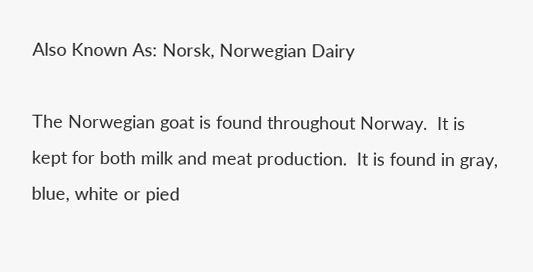Also Known As: Norsk, Norwegian Dairy

The Norwegian goat is found throughout Norway.  It is kept for both milk and meat production.  It is found in gray, blue, white or pied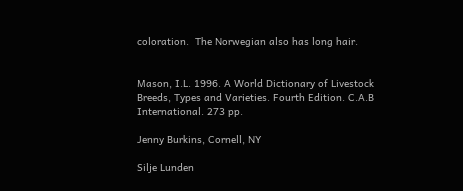coloration.  The Norwegian also has long hair.


Mason, I.L. 1996. A World Dictionary of Livestock Breeds, Types and Varieties. Fourth Edition. C.A.B International. 273 pp.

Jenny Burkins, Cornell, NY

Silje Lunden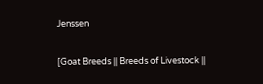Jenssen

[Goat Breeds || Breeds of Livestock ||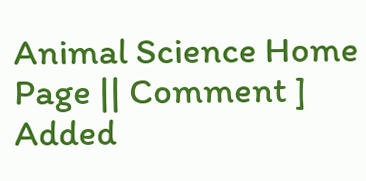Animal Science Home Page || Comment ]
Added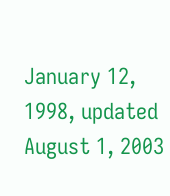January 12, 1998, updated August 1, 2003